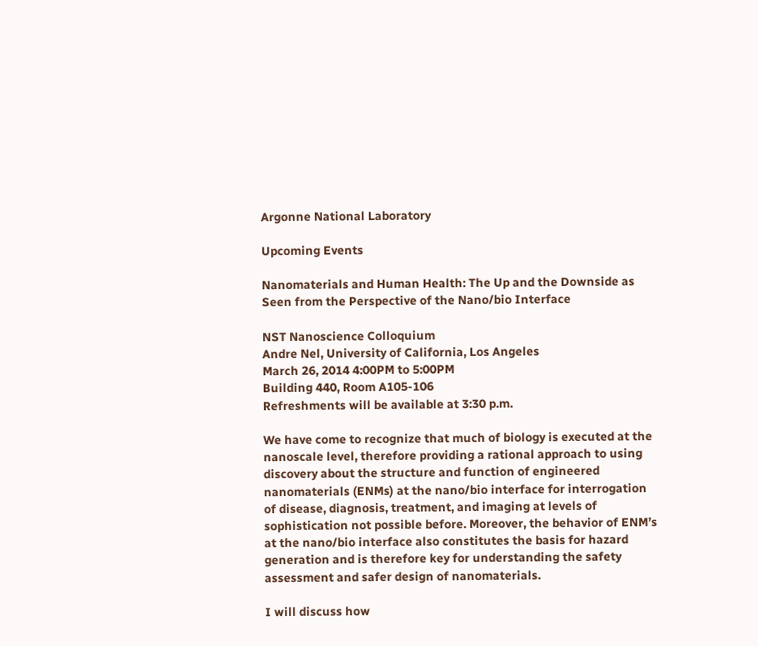Argonne National Laboratory

Upcoming Events

Nanomaterials and Human Health: The Up and the Downside as Seen from the Perspective of the Nano/bio Interface

NST Nanoscience Colloquium
Andre Nel, University of California, Los Angeles
March 26, 2014 4:00PM to 5:00PM
Building 440, Room A105-106
Refreshments will be available at 3:30 p.m.

We have come to recognize that much of biology is executed at the nanoscale level, therefore providing a rational approach to using discovery about the structure and function of engineered nanomaterials (ENMs) at the nano/bio interface for interrogation of disease, diagnosis, treatment, and imaging at levels of sophistication not possible before. Moreover, the behavior of ENM’s at the nano/bio interface also constitutes the basis for hazard generation and is therefore key for understanding the safety assessment and safer design of nanomaterials.

I will discuss how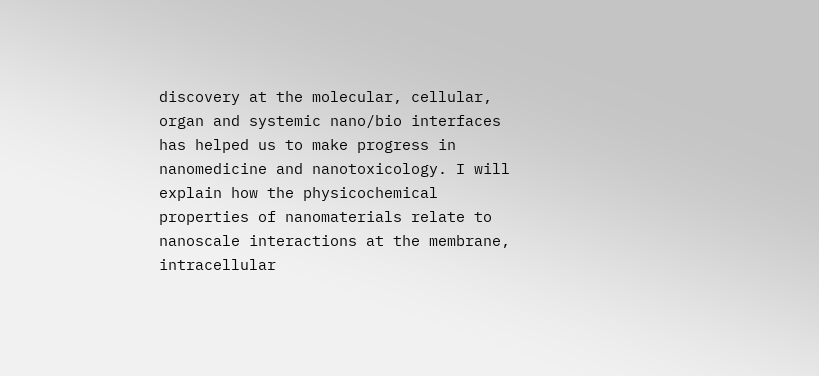discovery at the molecular, cellular, organ and systemic nano/bio interfaces has helped us to make progress in nanomedicine and nanotoxicology. I will explain how the physicochemical properties of nanomaterials relate to nanoscale interactions at the membrane, intracellular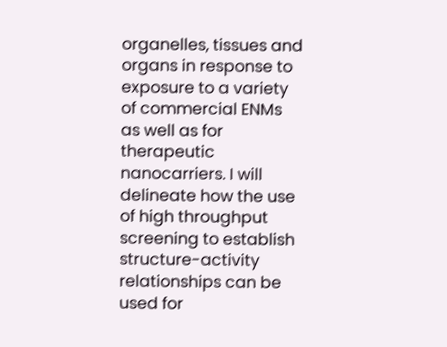organelles, tissues and organs in response to exposure to a variety of commercial ENMs as well as for therapeutic nanocarriers. I will delineate how the use of high throughput screening to establish structure-activity relationships can be used for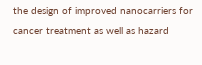the design of improved nanocarriers for cancer treatment as well as hazard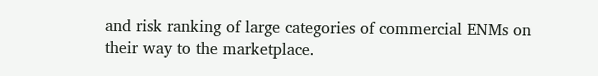and risk ranking of large categories of commercial ENMs on their way to the marketplace.